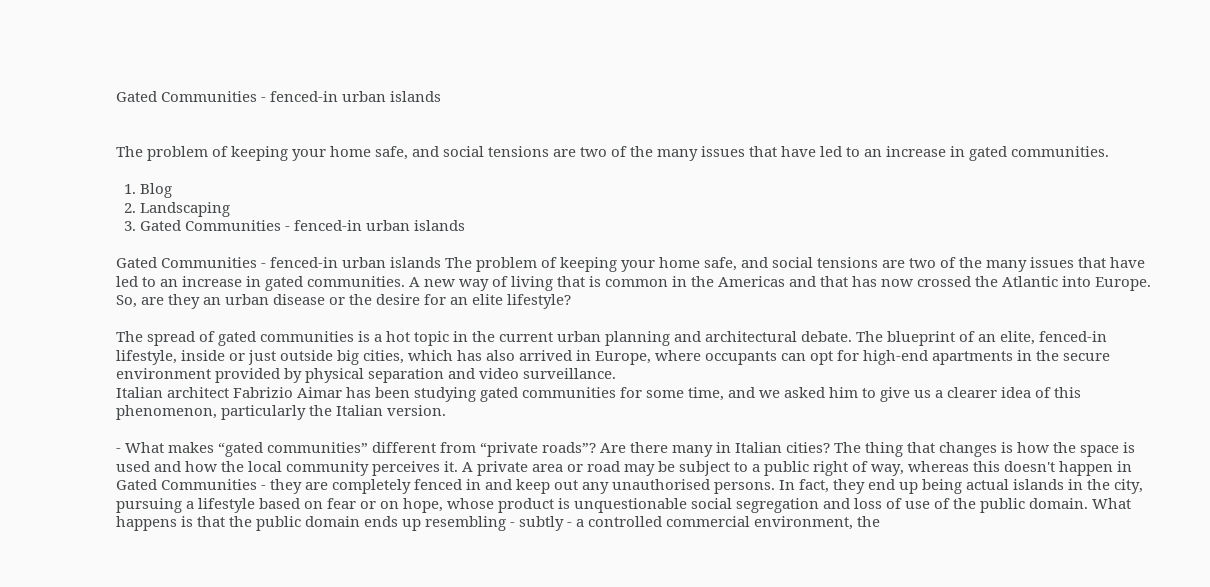Gated Communities - fenced-in urban islands


The problem of keeping your home safe, and social tensions are two of the many issues that have led to an increase in gated communities.

  1. Blog
  2. Landscaping
  3. Gated Communities - fenced-in urban islands

Gated Communities - fenced-in urban islands The problem of keeping your home safe, and social tensions are two of the many issues that have led to an increase in gated communities. A new way of living that is common in the Americas and that has now crossed the Atlantic into Europe. So, are they an urban disease or the desire for an elite lifestyle?

The spread of gated communities is a hot topic in the current urban planning and architectural debate. The blueprint of an elite, fenced-in lifestyle, inside or just outside big cities, which has also arrived in Europe, where occupants can opt for high-end apartments in the secure environment provided by physical separation and video surveillance.
Italian architect Fabrizio Aimar has been studying gated communities for some time, and we asked him to give us a clearer idea of this phenomenon, particularly the Italian version.

- What makes “gated communities” different from “private roads”? Are there many in Italian cities? The thing that changes is how the space is used and how the local community perceives it. A private area or road may be subject to a public right of way, whereas this doesn't happen in Gated Communities - they are completely fenced in and keep out any unauthorised persons. In fact, they end up being actual islands in the city, pursuing a lifestyle based on fear or on hope, whose product is unquestionable social segregation and loss of use of the public domain. What happens is that the public domain ends up resembling - subtly - a controlled commercial environment, the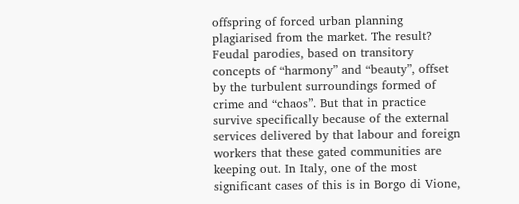offspring of forced urban planning plagiarised from the market. The result? Feudal parodies, based on transitory concepts of “harmony” and “beauty”, offset by the turbulent surroundings formed of crime and “chaos”. But that in practice survive specifically because of the external services delivered by that labour and foreign workers that these gated communities are keeping out. In Italy, one of the most significant cases of this is in Borgo di Vione,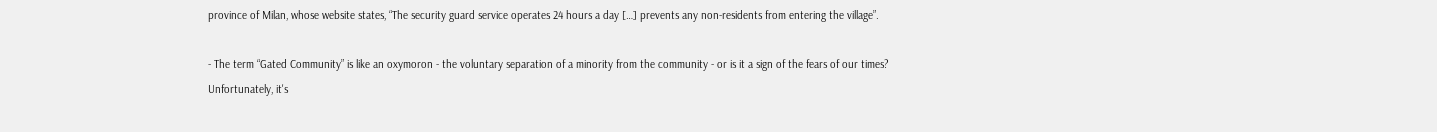province of Milan, whose website states, “The security guard service operates 24 hours a day […] prevents any non-residents from entering the village”.

- The term “Gated Community” is like an oxymoron - the voluntary separation of a minority from the community - or is it a sign of the fears of our times? Unfortunately, it's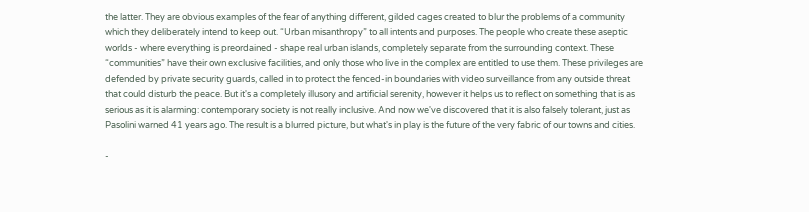the latter. They are obvious examples of the fear of anything different, gilded cages created to blur the problems of a community which they deliberately intend to keep out. “Urban misanthropy” to all intents and purposes. The people who create these aseptic worlds - where everything is preordained - shape real urban islands, completely separate from the surrounding context. These “communities” have their own exclusive facilities, and only those who live in the complex are entitled to use them. These privileges are defended by private security guards, called in to protect the fenced-in boundaries with video surveillance from any outside threat that could disturb the peace. But it's a completely illusory and artificial serenity, however it helps us to reflect on something that is as serious as it is alarming: contemporary society is not really inclusive. And now we've discovered that it is also falsely tolerant, just as Pasolini warned 41 years ago. The result is a blurred picture, but what's in play is the future of the very fabric of our towns and cities.

-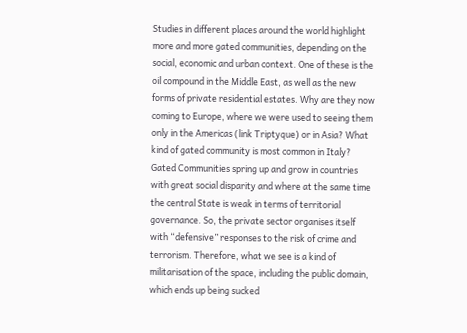Studies in different places around the world highlight more and more gated communities, depending on the social, economic and urban context. One of these is the oil compound in the Middle East, as well as the new forms of private residential estates. Why are they now coming to Europe, where we were used to seeing them only in the Americas (link Triptyque) or in Asia? What kind of gated community is most common in Italy? Gated Communities spring up and grow in countries with great social disparity and where at the same time the central State is weak in terms of territorial governance. So, the private sector organises itself with “defensive” responses to the risk of crime and terrorism. Therefore, what we see is a kind of militarisation of the space, including the public domain, which ends up being sucked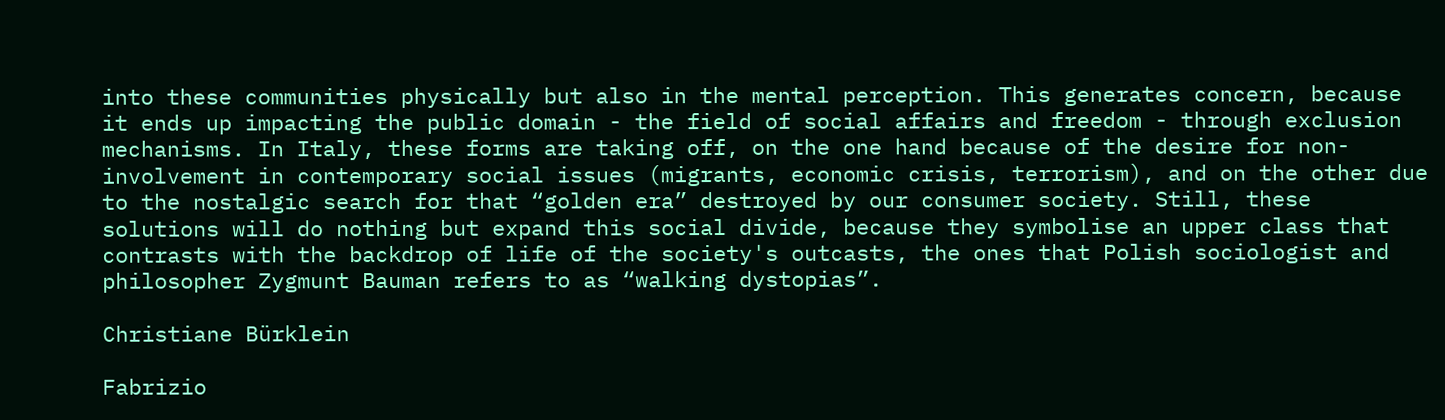into these communities physically but also in the mental perception. This generates concern, because it ends up impacting the public domain - the field of social affairs and freedom - through exclusion mechanisms. In Italy, these forms are taking off, on the one hand because of the desire for non-involvement in contemporary social issues (migrants, economic crisis, terrorism), and on the other due to the nostalgic search for that “golden era” destroyed by our consumer society. Still, these solutions will do nothing but expand this social divide, because they symbolise an upper class that contrasts with the backdrop of life of the society's outcasts, the ones that Polish sociologist and philosopher Zygmunt Bauman refers to as “walking dystopias”.

Christiane Bürklein

Fabrizio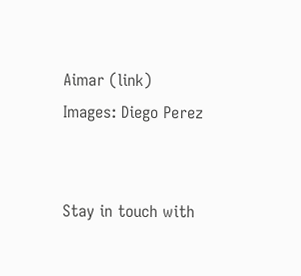Aimar (link)
Images: Diego Perez


Stay in touch with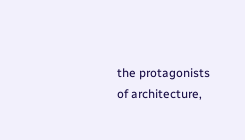the protagonists of architecture,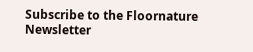Subscribe to the Floornature Newsletter